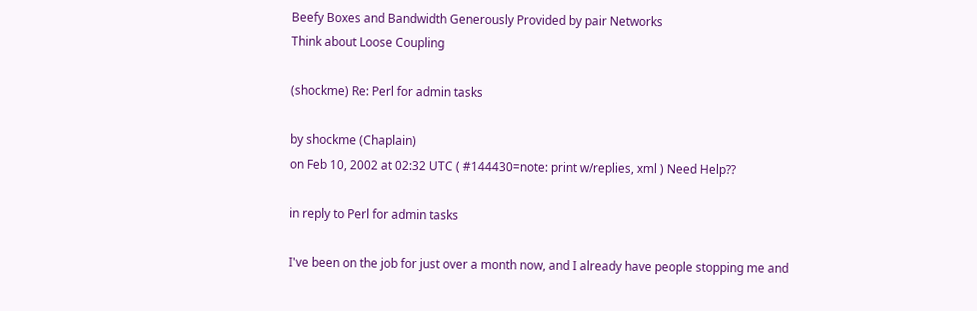Beefy Boxes and Bandwidth Generously Provided by pair Networks
Think about Loose Coupling

(shockme) Re: Perl for admin tasks

by shockme (Chaplain)
on Feb 10, 2002 at 02:32 UTC ( #144430=note: print w/replies, xml ) Need Help??

in reply to Perl for admin tasks

I've been on the job for just over a month now, and I already have people stopping me and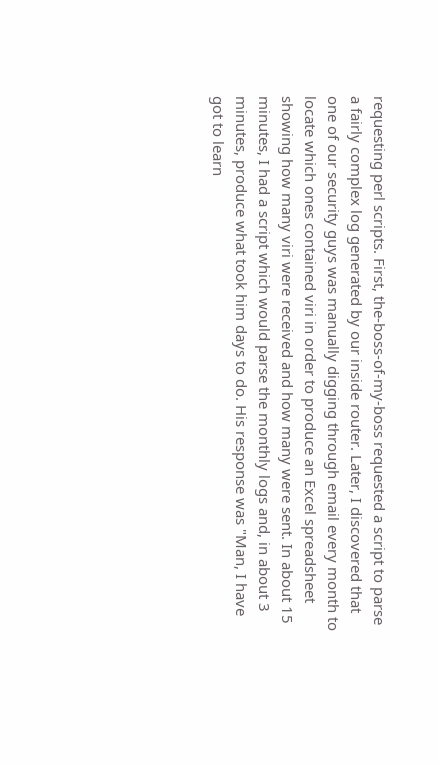requesting perl scripts. First, the-boss-of-my-boss requested a script to parse a fairly complex log generated by our inside router. Later, I discovered that one of our security guys was manually digging through email every month to locate which ones contained viri in order to produce an Excel spreadsheet showing how many viri were received and how many were sent. In about 15 minutes, I had a script which would parse the monthly logs and, in about 3 minutes, produce what took him days to do. His response was "Man, I have got to learn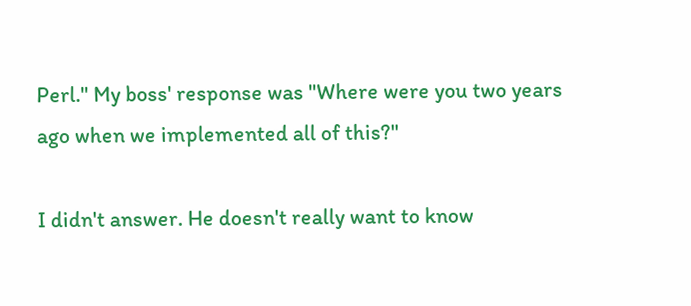Perl." My boss' response was "Where were you two years ago when we implemented all of this?"

I didn't answer. He doesn't really want to know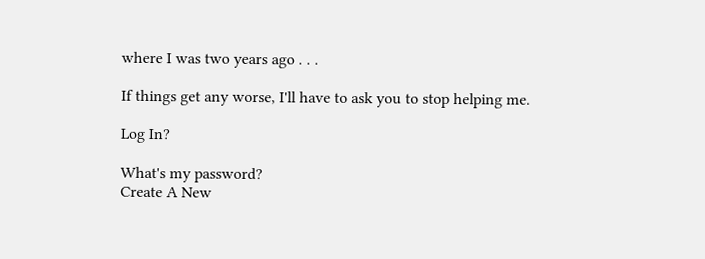where I was two years ago . . .

If things get any worse, I'll have to ask you to stop helping me.

Log In?

What's my password?
Create A New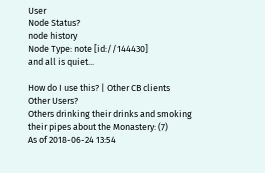User
Node Status?
node history
Node Type: note [id://144430]
and all is quiet...

How do I use this? | Other CB clients
Other Users?
Others drinking their drinks and smoking their pipes about the Monastery: (7)
As of 2018-06-24 13:54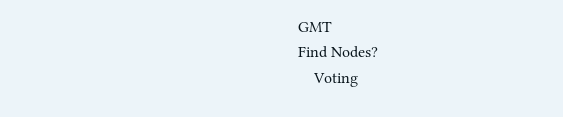GMT
Find Nodes?
    Voting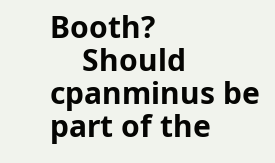Booth?
    Should cpanminus be part of the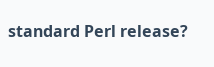standard Perl release?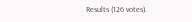Results (126 votes).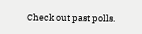Check out past polls.